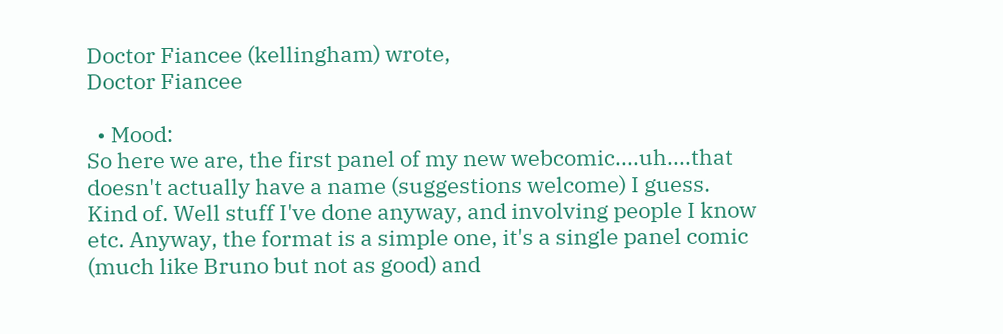Doctor Fiancee (kellingham) wrote,
Doctor Fiancee

  • Mood:
So here we are, the first panel of my new webcomic....uh....that doesn't actually have a name (suggestions welcome) I guess. Kind of. Well stuff I've done anyway, and involving people I know etc. Anyway, the format is a simple one, it's a single panel comic (much like Bruno but not as good) and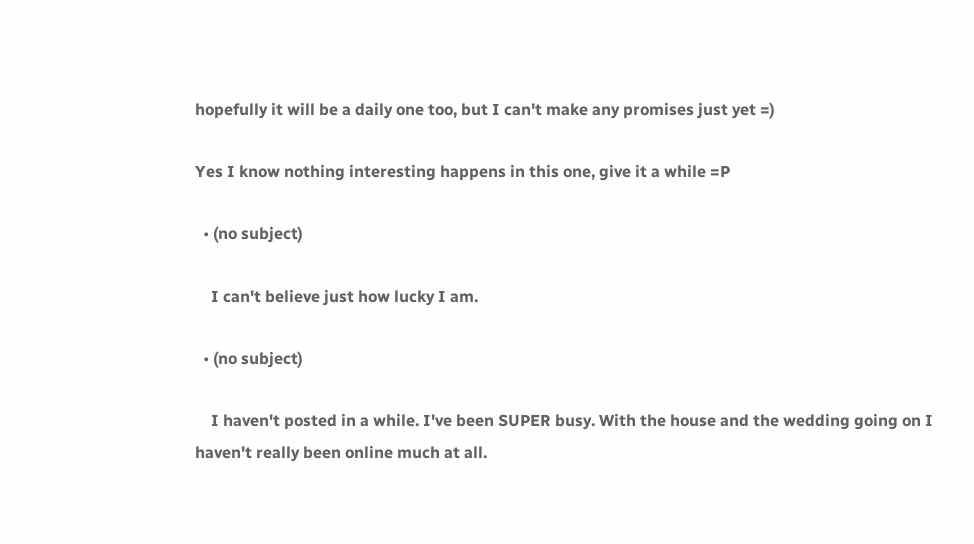hopefully it will be a daily one too, but I can't make any promises just yet =)

Yes I know nothing interesting happens in this one, give it a while =P

  • (no subject)

    I can't believe just how lucky I am.

  • (no subject)

    I haven't posted in a while. I've been SUPER busy. With the house and the wedding going on I haven't really been online much at all.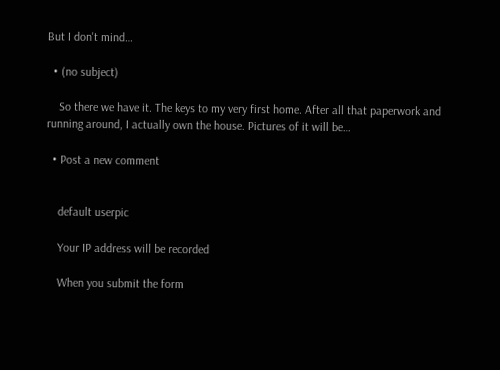But I don't mind…

  • (no subject)

    So there we have it. The keys to my very first home. After all that paperwork and running around, I actually own the house. Pictures of it will be…

  • Post a new comment


    default userpic

    Your IP address will be recorded

    When you submit the form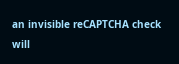an invisible reCAPTCHA check will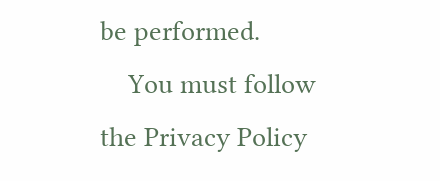be performed.
    You must follow the Privacy Policy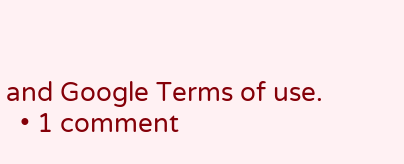and Google Terms of use.
  • 1 comment